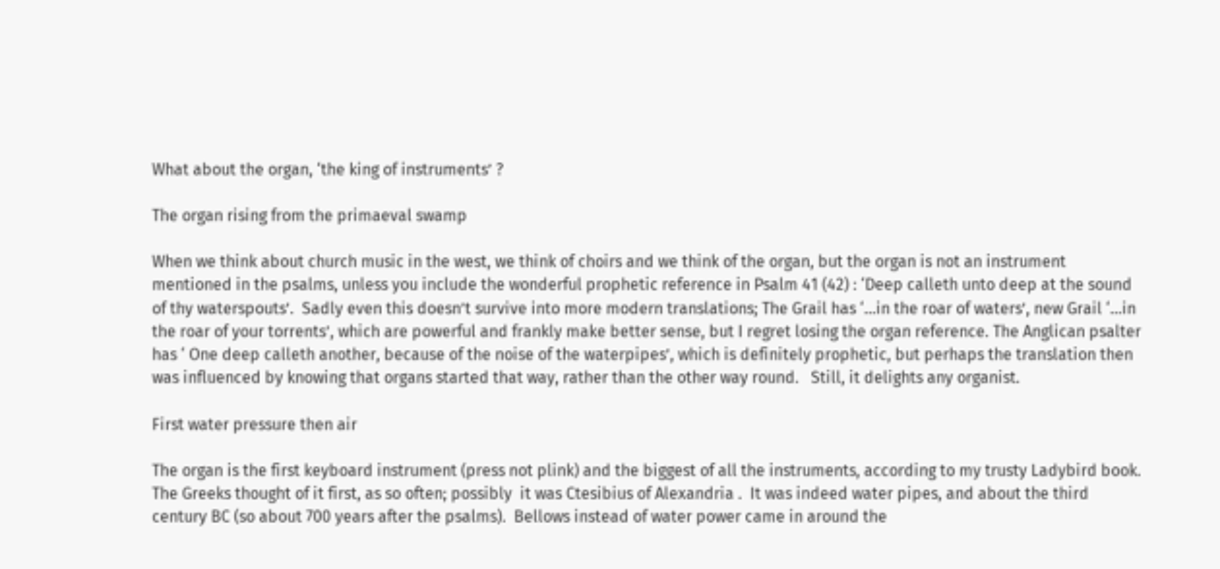What about the organ, ‘the king of instruments’ ?

The organ rising from the primaeval swamp

When we think about church music in the west, we think of choirs and we think of the organ, but the organ is not an instrument mentioned in the psalms, unless you include the wonderful prophetic reference in Psalm 41 (42) : ‘Deep calleth unto deep at the sound of thy waterspouts’.  Sadly even this doesn’t survive into more modern translations; The Grail has ‘…in the roar of waters’, new Grail ‘…in the roar of your torrents’, which are powerful and frankly make better sense, but I regret losing the organ reference. The Anglican psalter has ‘ One deep calleth another, because of the noise of the waterpipes’, which is definitely prophetic, but perhaps the translation then was influenced by knowing that organs started that way, rather than the other way round.   Still, it delights any organist.

First water pressure then air

The organ is the first keyboard instrument (press not plink) and the biggest of all the instruments, according to my trusty Ladybird book.  The Greeks thought of it first, as so often; possibly  it was Ctesibius of Alexandria .  It was indeed water pipes, and about the third century BC (so about 700 years after the psalms).  Bellows instead of water power came in around the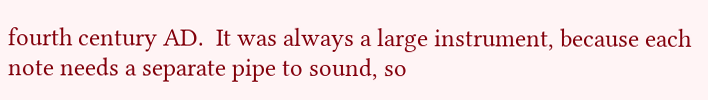fourth century AD.  It was always a large instrument, because each note needs a separate pipe to sound, so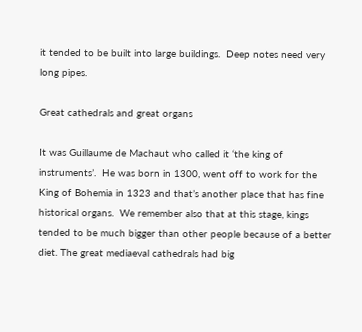it tended to be built into large buildings.  Deep notes need very long pipes.

Great cathedrals and great organs

It was Guillaume de Machaut who called it ‘the king of instruments’.  He was born in 1300, went off to work for the King of Bohemia in 1323 and that’s another place that has fine historical organs.  We remember also that at this stage, kings tended to be much bigger than other people because of a better diet. The great mediaeval cathedrals had big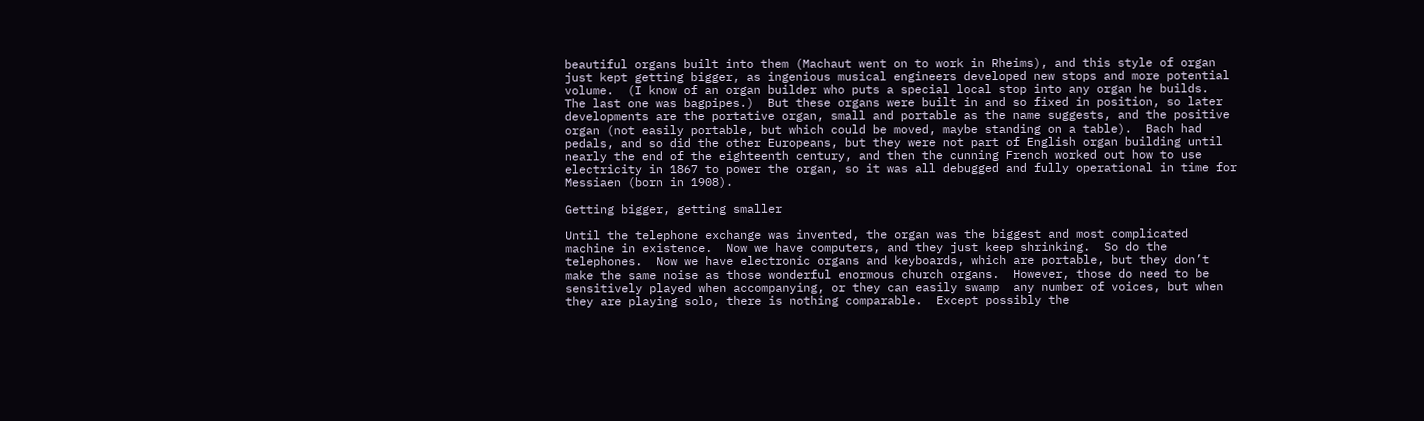beautiful organs built into them (Machaut went on to work in Rheims), and this style of organ just kept getting bigger, as ingenious musical engineers developed new stops and more potential volume.  (I know of an organ builder who puts a special local stop into any organ he builds.  The last one was bagpipes.)  But these organs were built in and so fixed in position, so later developments are the portative organ, small and portable as the name suggests, and the positive organ (not easily portable, but which could be moved, maybe standing on a table).  Bach had pedals, and so did the other Europeans, but they were not part of English organ building until nearly the end of the eighteenth century, and then the cunning French worked out how to use electricity in 1867 to power the organ, so it was all debugged and fully operational in time for Messiaen (born in 1908).

Getting bigger, getting smaller

Until the telephone exchange was invented, the organ was the biggest and most complicated machine in existence.  Now we have computers, and they just keep shrinking.  So do the telephones.  Now we have electronic organs and keyboards, which are portable, but they don’t make the same noise as those wonderful enormous church organs.  However, those do need to be sensitively played when accompanying, or they can easily swamp  any number of voices, but when they are playing solo, there is nothing comparable.  Except possibly the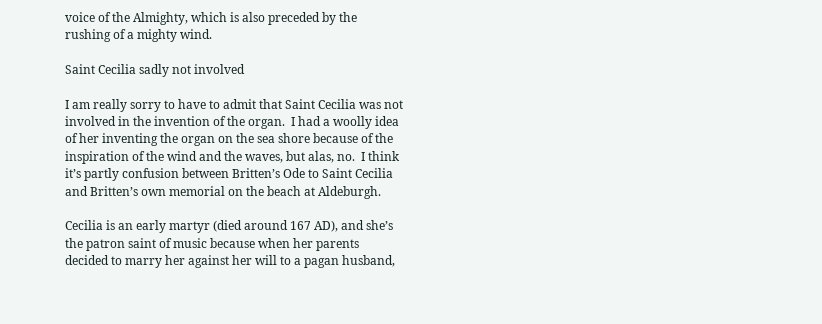voice of the Almighty, which is also preceded by the rushing of a mighty wind.

Saint Cecilia sadly not involved

I am really sorry to have to admit that Saint Cecilia was not involved in the invention of the organ.  I had a woolly idea of her inventing the organ on the sea shore because of the inspiration of the wind and the waves, but alas, no.  I think it’s partly confusion between Britten’s Ode to Saint Cecilia and Britten’s own memorial on the beach at Aldeburgh.

Cecilia is an early martyr (died around 167 AD), and she’s the patron saint of music because when her parents decided to marry her against her will to a pagan husband,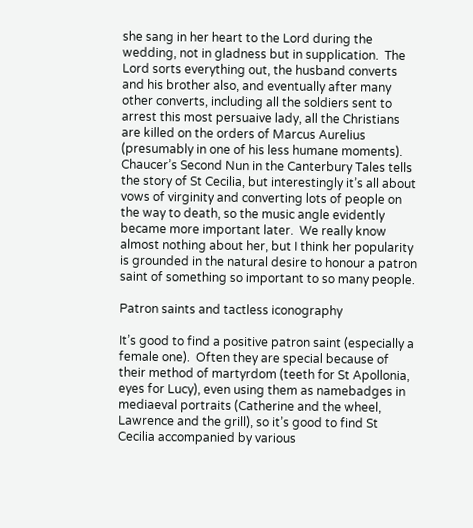she sang in her heart to the Lord during the wedding, not in gladness but in supplication.  The Lord sorts everything out, the husband converts and his brother also, and eventually after many other converts, including all the soldiers sent to arrest this most persuaive lady, all the Christians are killed on the orders of Marcus Aurelius (presumably in one of his less humane moments).  Chaucer’s Second Nun in the Canterbury Tales tells the story of St Cecilia, but interestingly it’s all about vows of virginity and converting lots of people on the way to death, so the music angle evidently became more important later.  We really know almost nothing about her, but I think her popularity is grounded in the natural desire to honour a patron saint of something so important to so many people.

Patron saints and tactless iconography

It’s good to find a positive patron saint (especially a female one).  Often they are special because of their method of martyrdom (teeth for St Apollonia, eyes for Lucy), even using them as namebadges in mediaeval portraits (Catherine and the wheel, Lawrence and the grill), so it’s good to find St Cecilia accompanied by various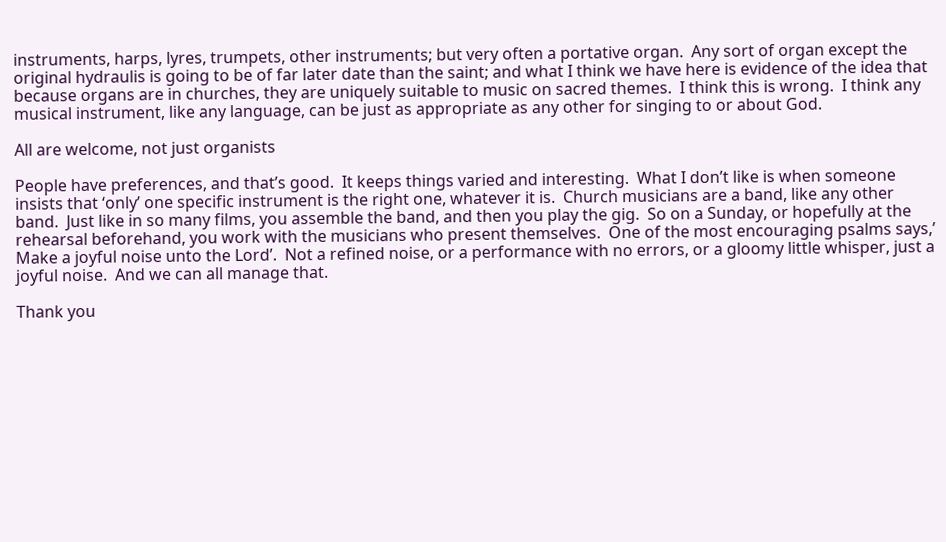instruments, harps, lyres, trumpets, other instruments; but very often a portative organ.  Any sort of organ except the original hydraulis is going to be of far later date than the saint; and what I think we have here is evidence of the idea that because organs are in churches, they are uniquely suitable to music on sacred themes.  I think this is wrong.  I think any musical instrument, like any language, can be just as appropriate as any other for singing to or about God.

All are welcome, not just organists

People have preferences, and that’s good.  It keeps things varied and interesting.  What I don’t like is when someone insists that ‘only’ one specific instrument is the right one, whatever it is.  Church musicians are a band, like any other band.  Just like in so many films, you assemble the band, and then you play the gig.  So on a Sunday, or hopefully at the rehearsal beforehand, you work with the musicians who present themselves.  One of the most encouraging psalms says,’ Make a joyful noise unto the Lord’.  Not a refined noise, or a performance with no errors, or a gloomy little whisper, just a joyful noise.  And we can all manage that.

Thank you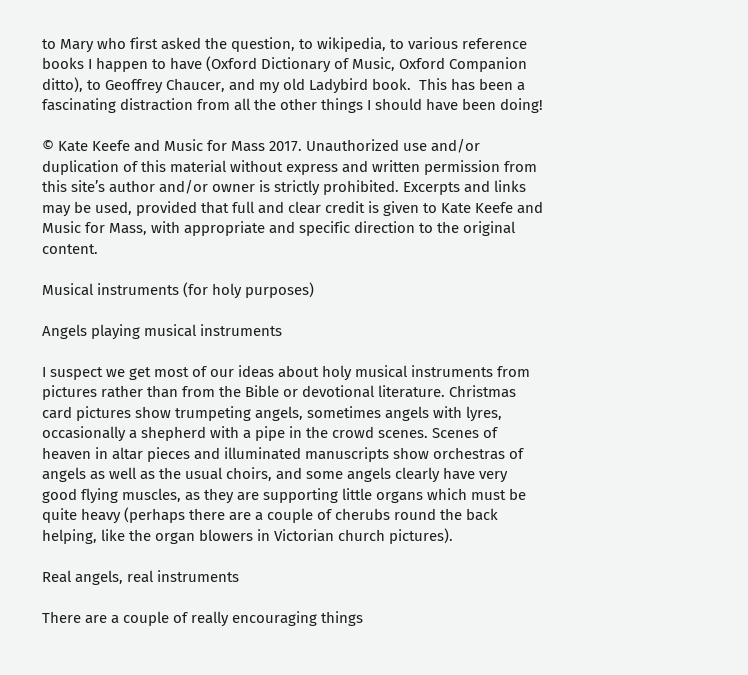to Mary who first asked the question, to wikipedia, to various reference books I happen to have (Oxford Dictionary of Music, Oxford Companion ditto), to Geoffrey Chaucer, and my old Ladybird book.  This has been a fascinating distraction from all the other things I should have been doing!

© Kate Keefe and Music for Mass 2017. Unauthorized use and/or duplication of this material without express and written permission from this site’s author and/or owner is strictly prohibited. Excerpts and links may be used, provided that full and clear credit is given to Kate Keefe and Music for Mass, with appropriate and specific direction to the original content.

Musical instruments (for holy purposes)

Angels playing musical instruments

I suspect we get most of our ideas about holy musical instruments from pictures rather than from the Bible or devotional literature. Christmas card pictures show trumpeting angels, sometimes angels with lyres, occasionally a shepherd with a pipe in the crowd scenes. Scenes of heaven in altar pieces and illuminated manuscripts show orchestras of angels as well as the usual choirs, and some angels clearly have very good flying muscles, as they are supporting little organs which must be quite heavy (perhaps there are a couple of cherubs round the back helping, like the organ blowers in Victorian church pictures).

Real angels, real instruments

There are a couple of really encouraging things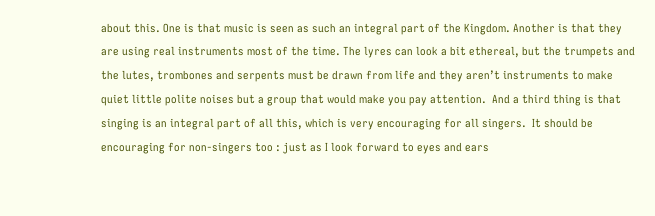about this. One is that music is seen as such an integral part of the Kingdom. Another is that they are using real instruments most of the time. The lyres can look a bit ethereal, but the trumpets and the lutes, trombones and serpents must be drawn from life and they aren’t instruments to make quiet little polite noises but a group that would make you pay attention.  And a third thing is that singing is an integral part of all this, which is very encouraging for all singers.  It should be encouraging for non-singers too : just as I look forward to eyes and ears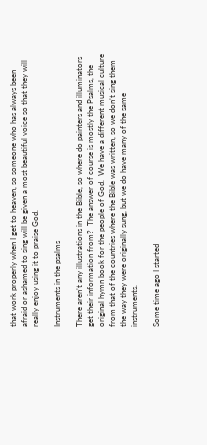that work properly when I get to heaven, so someone who has always been afraid or ashamed to sing will be given a most beautiful voice so that they will really enjoy using it to praise God.

Instruments in the psalms

There aren’t any illustrations in the Bible, so where do painters and illuminators get their information from?  The answer of course is mostly the Psalms, the original hymn book for the people of God.  We have a different musical culture from that of the countries where the Bible was written, so we don’t sing them the way they were originally sung, but we do have many of the same instruments.

Some time ago I started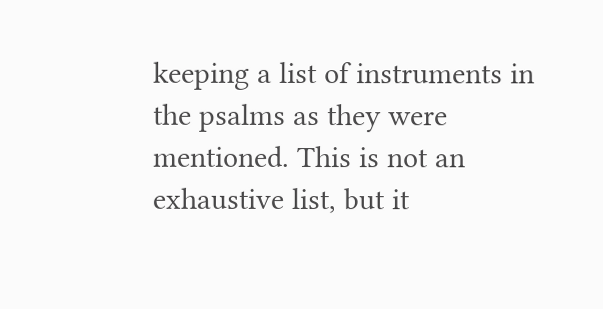keeping a list of instruments in the psalms as they were mentioned. This is not an exhaustive list, but it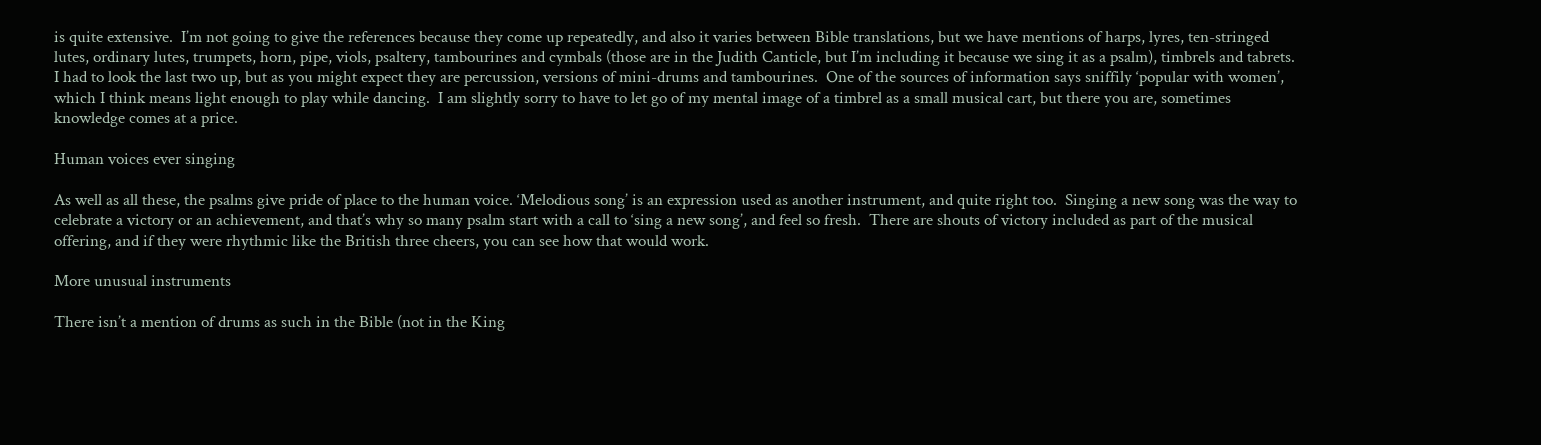is quite extensive.  I’m not going to give the references because they come up repeatedly, and also it varies between Bible translations, but we have mentions of harps, lyres, ten-stringed lutes, ordinary lutes, trumpets, horn, pipe, viols, psaltery, tambourines and cymbals (those are in the Judith Canticle, but I’m including it because we sing it as a psalm), timbrels and tabrets.  I had to look the last two up, but as you might expect they are percussion, versions of mini-drums and tambourines.  One of the sources of information says sniffily ‘popular with women’, which I think means light enough to play while dancing.  I am slightly sorry to have to let go of my mental image of a timbrel as a small musical cart, but there you are, sometimes knowledge comes at a price.

Human voices ever singing

As well as all these, the psalms give pride of place to the human voice. ‘Melodious song’ is an expression used as another instrument, and quite right too.  Singing a new song was the way to celebrate a victory or an achievement, and that’s why so many psalm start with a call to ‘sing a new song’, and feel so fresh.  There are shouts of victory included as part of the musical offering, and if they were rhythmic like the British three cheers, you can see how that would work.

More unusual instruments

There isn’t a mention of drums as such in the Bible (not in the King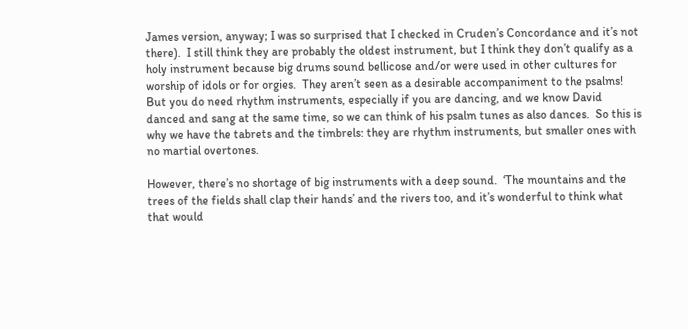James version, anyway; I was so surprised that I checked in Cruden’s Concordance and it’s not there).  I still think they are probably the oldest instrument, but I think they don’t qualify as a holy instrument because big drums sound bellicose and/or were used in other cultures for worship of idols or for orgies.  They aren’t seen as a desirable accompaniment to the psalms!  But you do need rhythm instruments, especially if you are dancing, and we know David danced and sang at the same time, so we can think of his psalm tunes as also dances.  So this is why we have the tabrets and the timbrels: they are rhythm instruments, but smaller ones with no martial overtones.

However, there’s no shortage of big instruments with a deep sound.  ‘The mountains and the trees of the fields shall clap their hands’ and the rivers too, and it’s wonderful to think what that would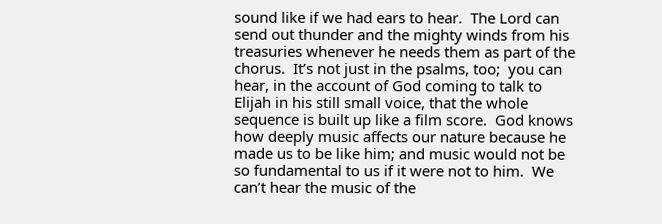sound like if we had ears to hear.  The Lord can send out thunder and the mighty winds from his treasuries whenever he needs them as part of the chorus.  It’s not just in the psalms, too;  you can hear, in the account of God coming to talk to Elijah in his still small voice, that the whole sequence is built up like a film score.  God knows how deeply music affects our nature because he made us to be like him; and music would not be so fundamental to us if it were not to him.  We can’t hear the music of the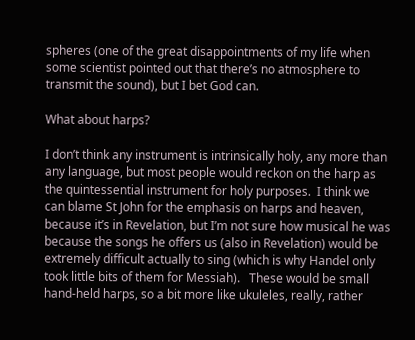spheres (one of the great disappointments of my life when some scientist pointed out that there’s no atmosphere to transmit the sound), but I bet God can.

What about harps?

I don’t think any instrument is intrinsically holy, any more than any language, but most people would reckon on the harp as the quintessential instrument for holy purposes.  I think we can blame St John for the emphasis on harps and heaven, because it’s in Revelation, but I’m not sure how musical he was because the songs he offers us (also in Revelation) would be extremely difficult actually to sing (which is why Handel only took little bits of them for Messiah).   These would be small hand-held harps, so a bit more like ukuleles, really, rather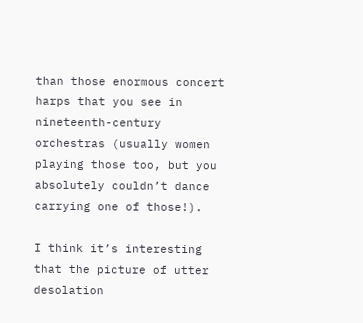than those enormous concert harps that you see in nineteenth-century orchestras (usually women playing those too, but you absolutely couldn’t dance carrying one of those!).

I think it’s interesting that the picture of utter desolation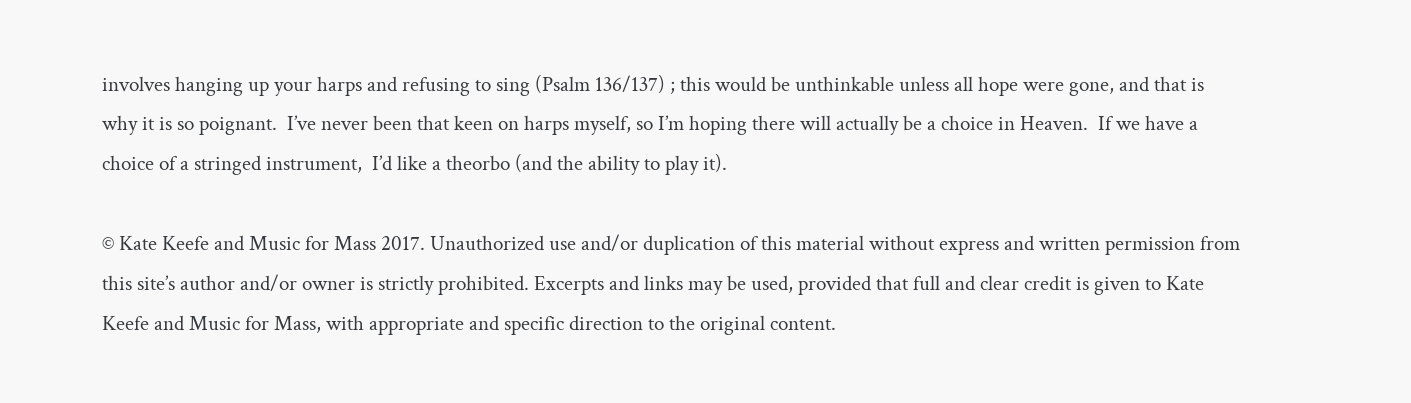involves hanging up your harps and refusing to sing (Psalm 136/137) ; this would be unthinkable unless all hope were gone, and that is why it is so poignant.  I’ve never been that keen on harps myself, so I’m hoping there will actually be a choice in Heaven.  If we have a choice of a stringed instrument,  I’d like a theorbo (and the ability to play it).

© Kate Keefe and Music for Mass 2017. Unauthorized use and/or duplication of this material without express and written permission from this site’s author and/or owner is strictly prohibited. Excerpts and links may be used, provided that full and clear credit is given to Kate Keefe and Music for Mass, with appropriate and specific direction to the original content.